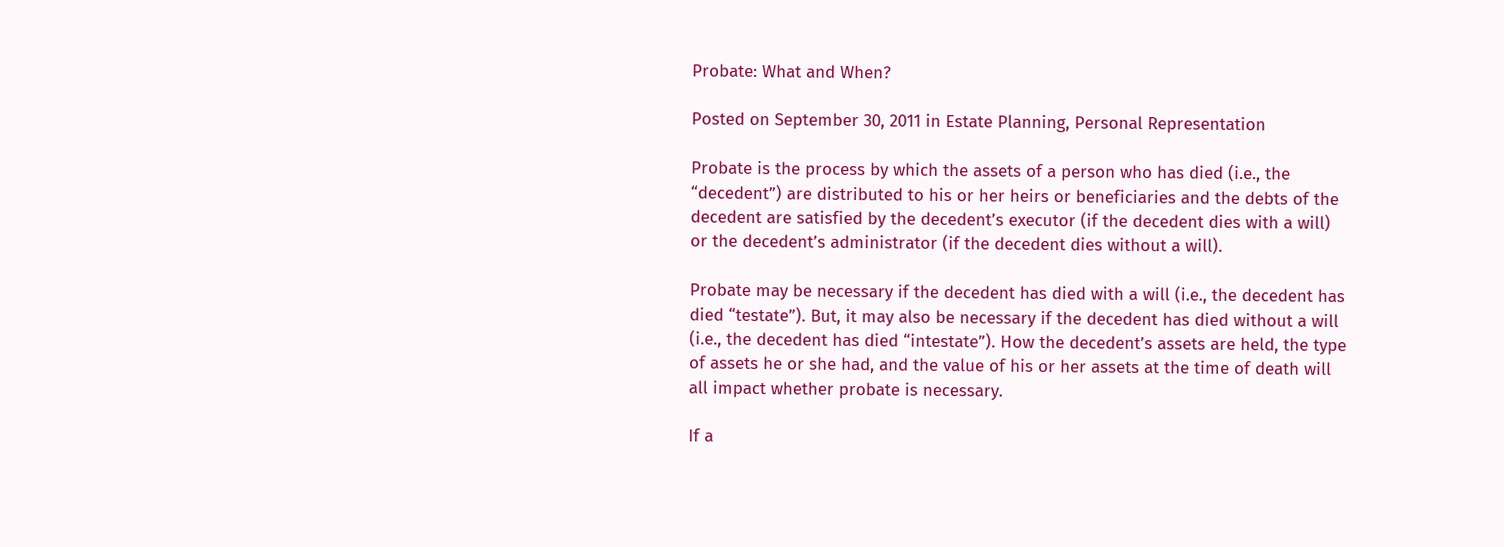Probate: What and When?

Posted on September 30, 2011 in Estate Planning, Personal Representation

Probate is the process by which the assets of a person who has died (i.e., the “decedent”) are distributed to his or her heirs or beneficiaries and the debts of the decedent are satisfied by the decedent’s executor (if the decedent dies with a will) or the decedent’s administrator (if the decedent dies without a will).

Probate may be necessary if the decedent has died with a will (i.e., the decedent has died “testate”). But, it may also be necessary if the decedent has died without a will (i.e., the decedent has died “intestate”). How the decedent’s assets are held, the type of assets he or she had, and the value of his or her assets at the time of death will all impact whether probate is necessary.

If a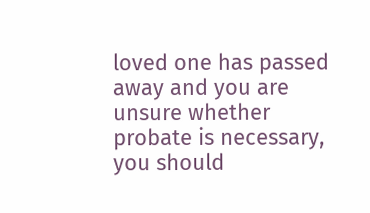loved one has passed away and you are unsure whether probate is necessary, you should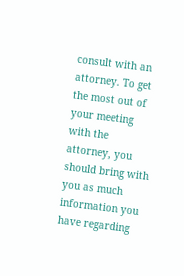consult with an attorney. To get the most out of your meeting with the attorney, you should bring with you as much information you have regarding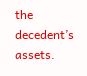the decedent’s assets.